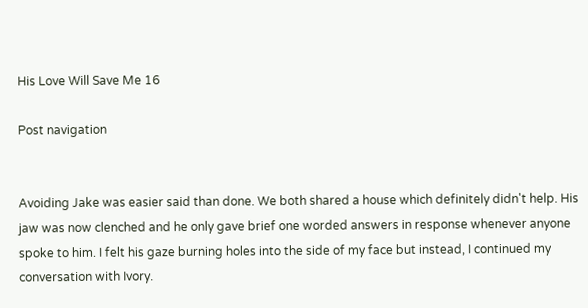His Love Will Save Me 16

Post navigation


Avoiding Jake was easier said than done. We both shared a house which definitely didn't help. His jaw was now clenched and he only gave brief one worded answers in response whenever anyone spoke to him. I felt his gaze burning holes into the side of my face but instead, I continued my conversation with Ivory.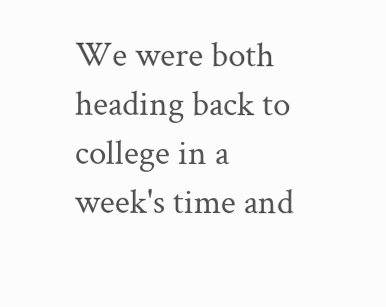We were both heading back to college in a week's time and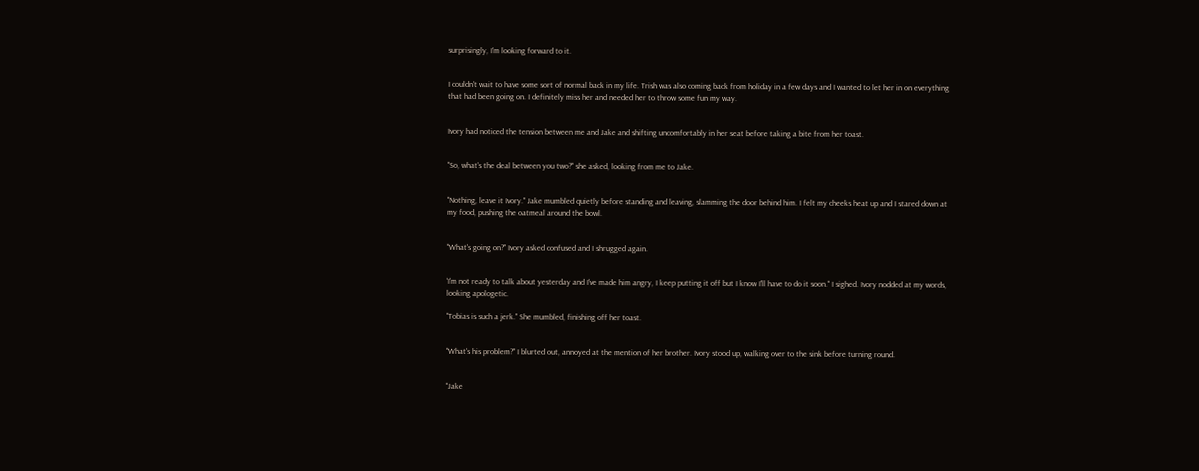surprisingly, I'm looking forward to it.


I couldn't wait to have some sort of normal back in my life. Trish was also coming back from holiday in a few days and I wanted to let her in on everything that had been going on. I definitely miss her and needed her to throw some fun my way.


Ivory had noticed the tension between me and Jake and shifting uncomfortably in her seat before taking a bite from her toast.


"So, what's the deal between you two?" she asked, looking from me to Jake.


"Nothing, leave it Ivory." Jake mumbled quietly before standing and leaving, slamming the door behind him. I felt my cheeks heat up and I stared down at my food, pushing the oatmeal around the bowl.


"What's going on?" Ivory asked confused and I shrugged again.


'I'm not ready to talk about yesterday and I've made him angry, I keep putting it off but I know I'll have to do it soon." I sighed. Ivory nodded at my words, looking apologetic.

"Tobias is such a jerk." She mumbled, finishing off her toast.


"What's his problem?" I blurted out, annoyed at the mention of her brother. Ivory stood up, walking over to the sink before turning round.


"Jake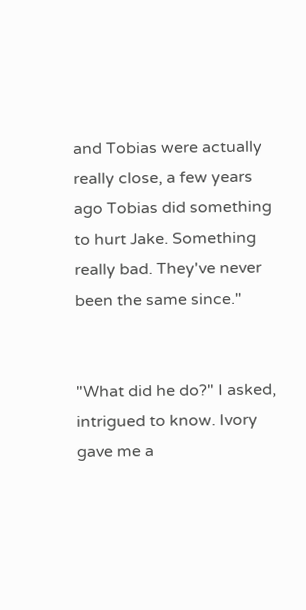and Tobias were actually really close, a few years ago Tobias did something to hurt Jake. Something really bad. They've never been the same since."


"What did he do?" I asked, intrigued to know. Ivory gave me a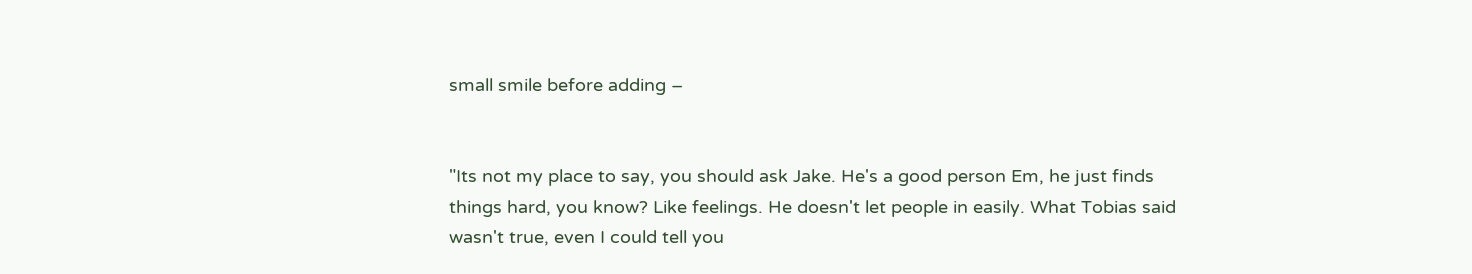small smile before adding –


"Its not my place to say, you should ask Jake. He's a good person Em, he just finds things hard, you know? Like feelings. He doesn't let people in easily. What Tobias said wasn't true, even I could tell you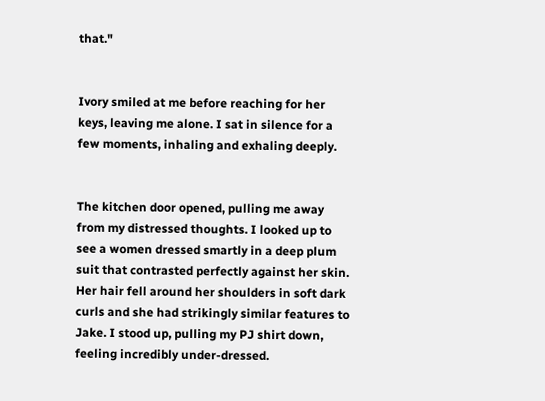that."


Ivory smiled at me before reaching for her keys, leaving me alone. I sat in silence for a few moments, inhaling and exhaling deeply.


The kitchen door opened, pulling me away from my distressed thoughts. I looked up to see a women dressed smartly in a deep plum suit that contrasted perfectly against her skin. Her hair fell around her shoulders in soft dark curls and she had strikingly similar features to Jake. I stood up, pulling my PJ shirt down, feeling incredibly under-dressed.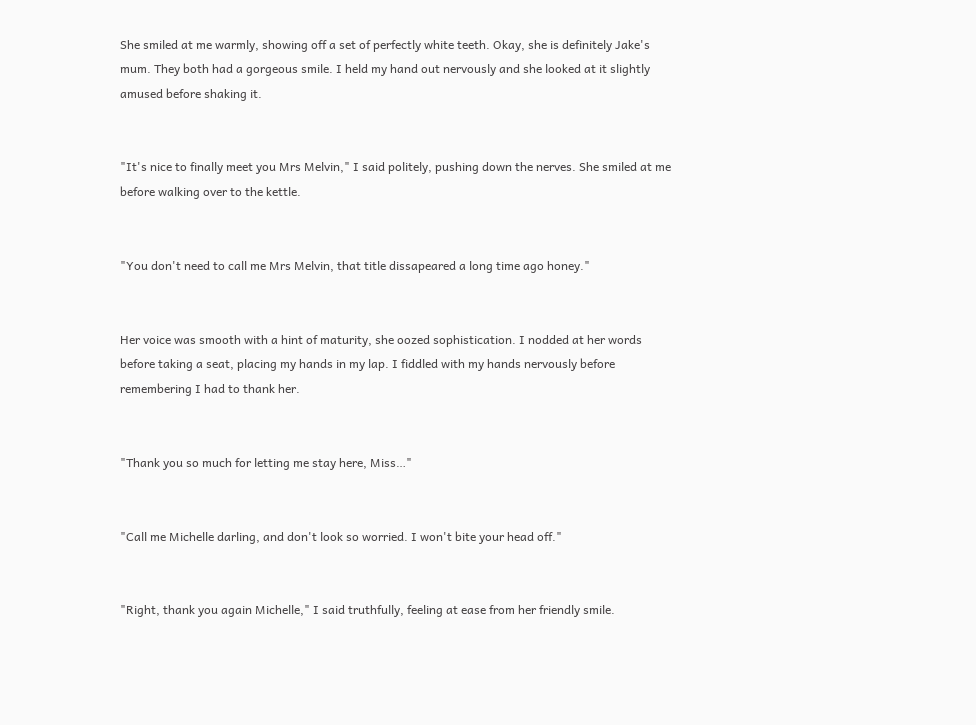She smiled at me warmly, showing off a set of perfectly white teeth. Okay, she is definitely Jake's mum. They both had a gorgeous smile. I held my hand out nervously and she looked at it slightly amused before shaking it.


"It's nice to finally meet you Mrs Melvin," I said politely, pushing down the nerves. She smiled at me before walking over to the kettle.


"You don't need to call me Mrs Melvin, that title dissapeared a long time ago honey."


Her voice was smooth with a hint of maturity, she oozed sophistication. I nodded at her words before taking a seat, placing my hands in my lap. I fiddled with my hands nervously before remembering I had to thank her.


"Thank you so much for letting me stay here, Miss…"


"Call me Michelle darling, and don't look so worried. I won't bite your head off."


"Right, thank you again Michelle," I said truthfully, feeling at ease from her friendly smile.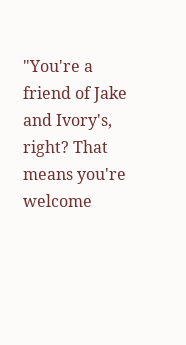"You're a friend of Jake and Ivory's, right? That means you're welcome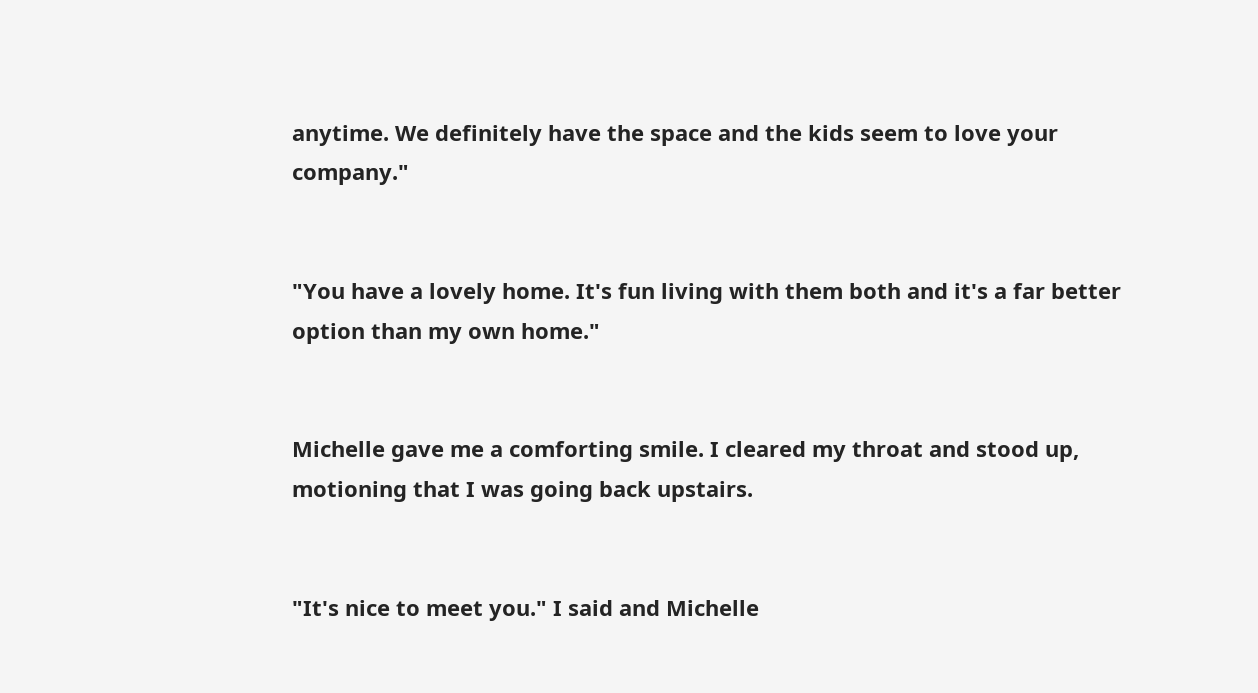anytime. We definitely have the space and the kids seem to love your company."


"You have a lovely home. It's fun living with them both and it's a far better option than my own home."


Michelle gave me a comforting smile. I cleared my throat and stood up, motioning that I was going back upstairs.


"It's nice to meet you." I said and Michelle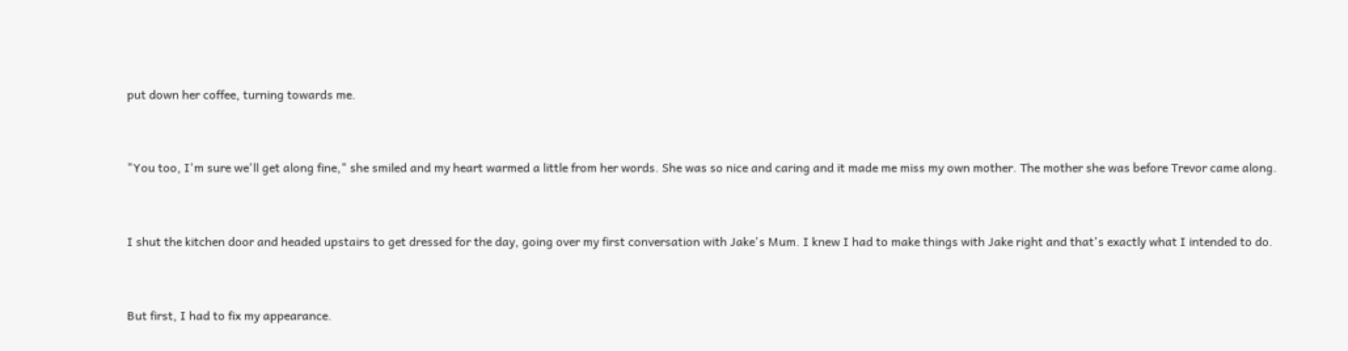put down her coffee, turning towards me.


"You too, I'm sure we'll get along fine," she smiled and my heart warmed a little from her words. She was so nice and caring and it made me miss my own mother. The mother she was before Trevor came along.


I shut the kitchen door and headed upstairs to get dressed for the day, going over my first conversation with Jake's Mum. I knew I had to make things with Jake right and that's exactly what I intended to do.


But first, I had to fix my appearance.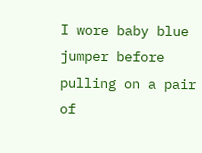I wore baby blue jumper before pulling on a pair of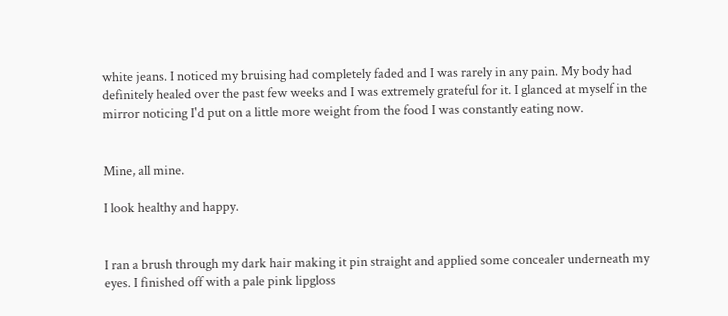white jeans. I noticed my bruising had completely faded and I was rarely in any pain. My body had definitely healed over the past few weeks and I was extremely grateful for it. I glanced at myself in the mirror noticing I'd put on a little more weight from the food I was constantly eating now.


Mine, all mine.

I look healthy and happy.


I ran a brush through my dark hair making it pin straight and applied some concealer underneath my eyes. I finished off with a pale pink lipgloss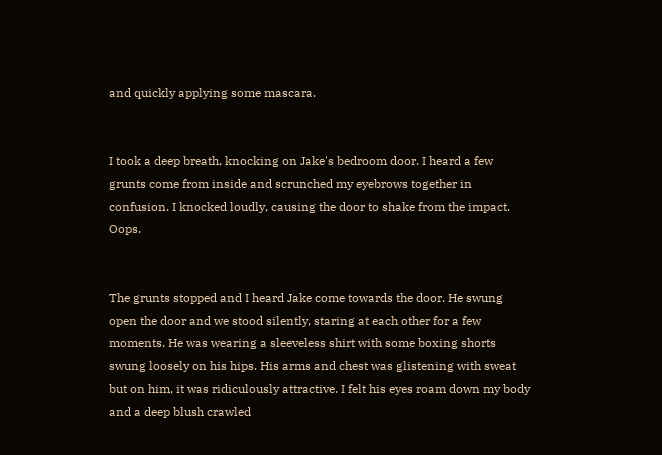and quickly applying some mascara.


I took a deep breath, knocking on Jake's bedroom door. I heard a few grunts come from inside and scrunched my eyebrows together in confusion. I knocked loudly, causing the door to shake from the impact. Oops.


The grunts stopped and I heard Jake come towards the door. He swung open the door and we stood silently, staring at each other for a few moments. He was wearing a sleeveless shirt with some boxing shorts swung loosely on his hips. His arms and chest was glistening with sweat but on him, it was ridiculously attractive. I felt his eyes roam down my body and a deep blush crawled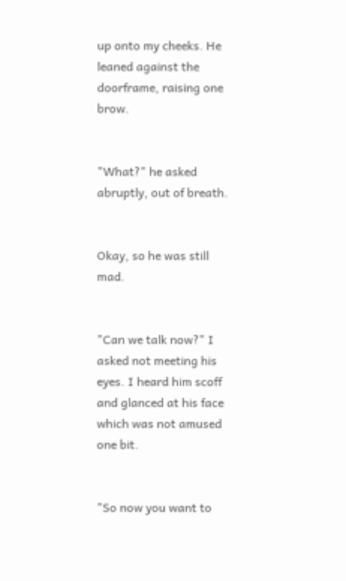up onto my cheeks. He leaned against the doorframe, raising one brow.


"What?" he asked abruptly, out of breath.


Okay, so he was still mad.


"Can we talk now?" I asked not meeting his eyes. I heard him scoff and glanced at his face which was not amused one bit.


"So now you want to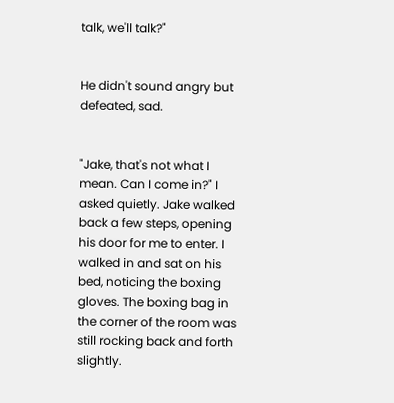talk, we'll talk?"


He didn't sound angry but defeated, sad.


"Jake, that's not what I mean. Can I come in?" I asked quietly. Jake walked back a few steps, opening his door for me to enter. I walked in and sat on his bed, noticing the boxing gloves. The boxing bag in the corner of the room was still rocking back and forth slightly.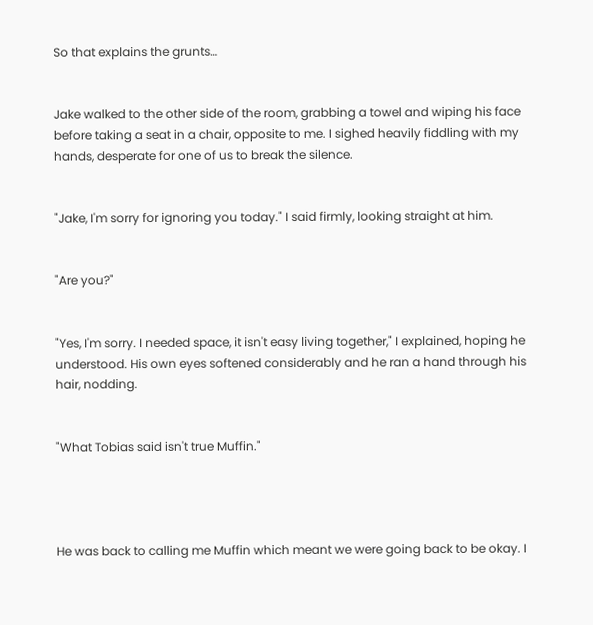So that explains the grunts…


Jake walked to the other side of the room, grabbing a towel and wiping his face before taking a seat in a chair, opposite to me. I sighed heavily fiddling with my hands, desperate for one of us to break the silence.


"Jake, I'm sorry for ignoring you today." I said firmly, looking straight at him.


"Are you?"


"Yes, I'm sorry. I needed space, it isn't easy living together," I explained, hoping he understood. His own eyes softened considerably and he ran a hand through his hair, nodding.


"What Tobias said isn't true Muffin."




He was back to calling me Muffin which meant we were going back to be okay. I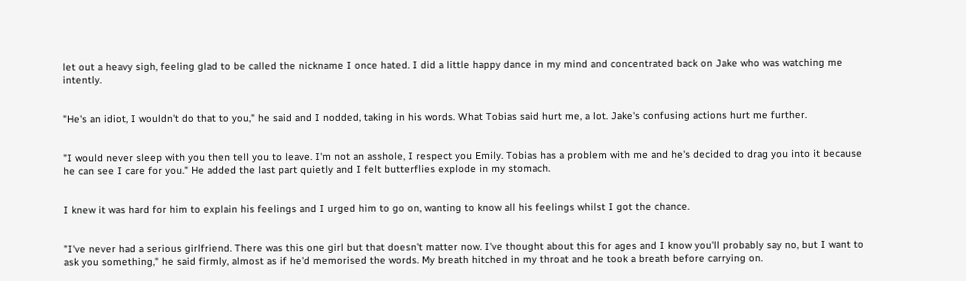let out a heavy sigh, feeling glad to be called the nickname I once hated. I did a little happy dance in my mind and concentrated back on Jake who was watching me intently.


"He's an idiot, I wouldn't do that to you," he said and I nodded, taking in his words. What Tobias said hurt me, a lot. Jake's confusing actions hurt me further.


"I would never sleep with you then tell you to leave. I'm not an asshole, I respect you Emily. Tobias has a problem with me and he's decided to drag you into it because he can see I care for you." He added the last part quietly and I felt butterflies explode in my stomach.


I knew it was hard for him to explain his feelings and I urged him to go on, wanting to know all his feelings whilst I got the chance.


"I've never had a serious girlfriend. There was this one girl but that doesn't matter now. I've thought about this for ages and I know you'll probably say no, but I want to ask you something," he said firmly, almost as if he'd memorised the words. My breath hitched in my throat and he took a breath before carrying on.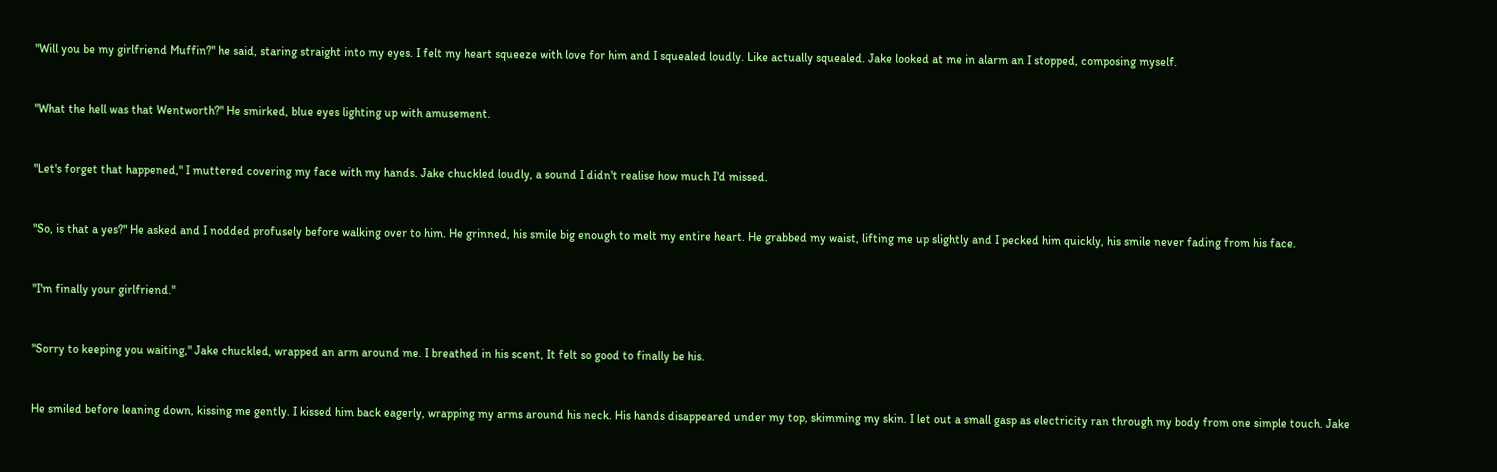"Will you be my girlfriend Muffin?" he said, staring straight into my eyes. I felt my heart squeeze with love for him and I squealed loudly. Like actually squealed. Jake looked at me in alarm an I stopped, composing myself.


"What the hell was that Wentworth?" He smirked, blue eyes lighting up with amusement.


"Let's forget that happened," I muttered covering my face with my hands. Jake chuckled loudly, a sound I didn't realise how much I'd missed.


"So, is that a yes?" He asked and I nodded profusely before walking over to him. He grinned, his smile big enough to melt my entire heart. He grabbed my waist, lifting me up slightly and I pecked him quickly, his smile never fading from his face.


"I'm finally your girlfriend."


"Sorry to keeping you waiting," Jake chuckled, wrapped an arm around me. I breathed in his scent, It felt so good to finally be his.


He smiled before leaning down, kissing me gently. I kissed him back eagerly, wrapping my arms around his neck. His hands disappeared under my top, skimming my skin. I let out a small gasp as electricity ran through my body from one simple touch. Jake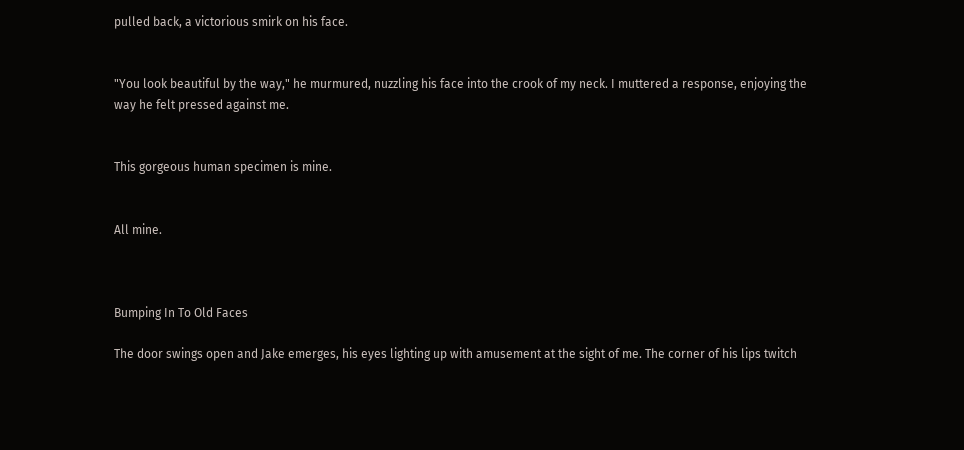pulled back, a victorious smirk on his face.


"You look beautiful by the way," he murmured, nuzzling his face into the crook of my neck. I muttered a response, enjoying the way he felt pressed against me.


This gorgeous human specimen is mine.


All mine.



Bumping In To Old Faces

The door swings open and Jake emerges, his eyes lighting up with amusement at the sight of me. The corner of his lips twitch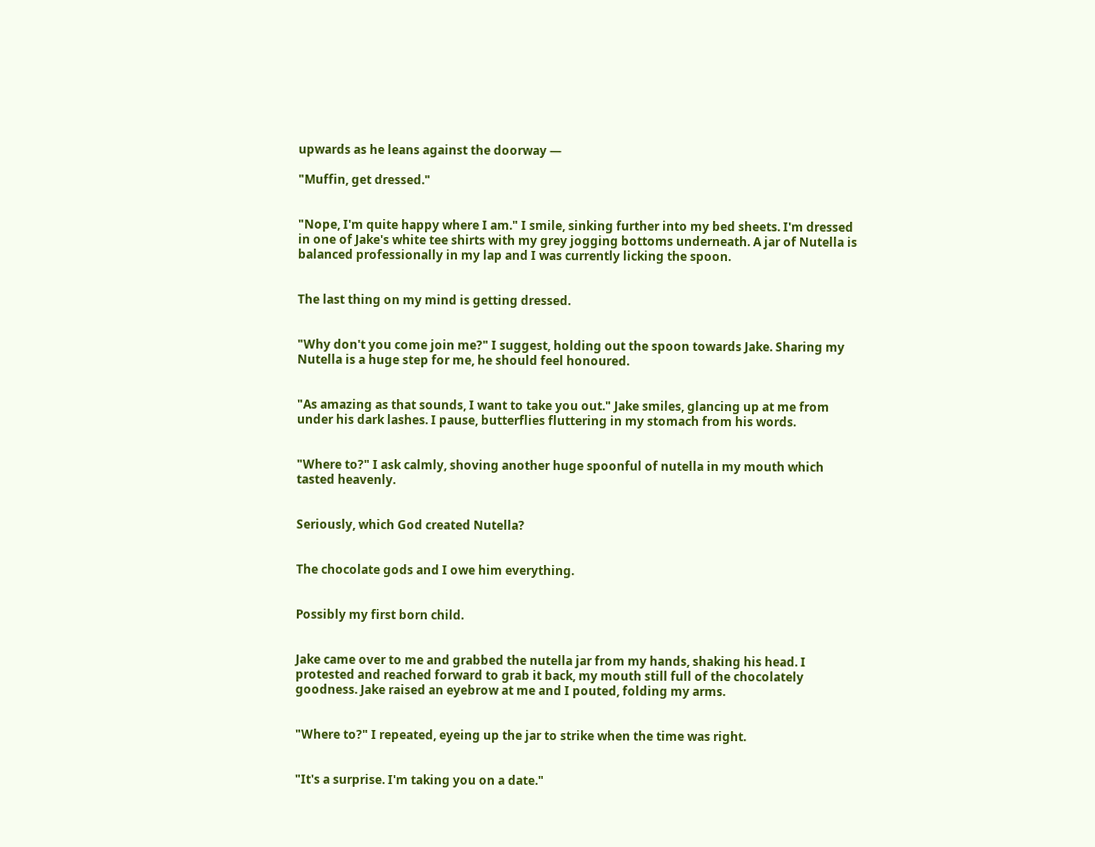upwards as he leans against the doorway —

"Muffin, get dressed."


"Nope, I'm quite happy where I am." I smile, sinking further into my bed sheets. I'm dressed in one of Jake's white tee shirts with my grey jogging bottoms underneath. A jar of Nutella is balanced professionally in my lap and I was currently licking the spoon.


The last thing on my mind is getting dressed.


"Why don't you come join me?" I suggest, holding out the spoon towards Jake. Sharing my Nutella is a huge step for me, he should feel honoured.


"As amazing as that sounds, I want to take you out." Jake smiles, glancing up at me from under his dark lashes. I pause, butterflies fluttering in my stomach from his words.


"Where to?" I ask calmly, shoving another huge spoonful of nutella in my mouth which tasted heavenly.


Seriously, which God created Nutella?


The chocolate gods and I owe him everything.


Possibly my first born child.


Jake came over to me and grabbed the nutella jar from my hands, shaking his head. I protested and reached forward to grab it back, my mouth still full of the chocolately goodness. Jake raised an eyebrow at me and I pouted, folding my arms.


"Where to?" I repeated, eyeing up the jar to strike when the time was right.


"It's a surprise. I'm taking you on a date."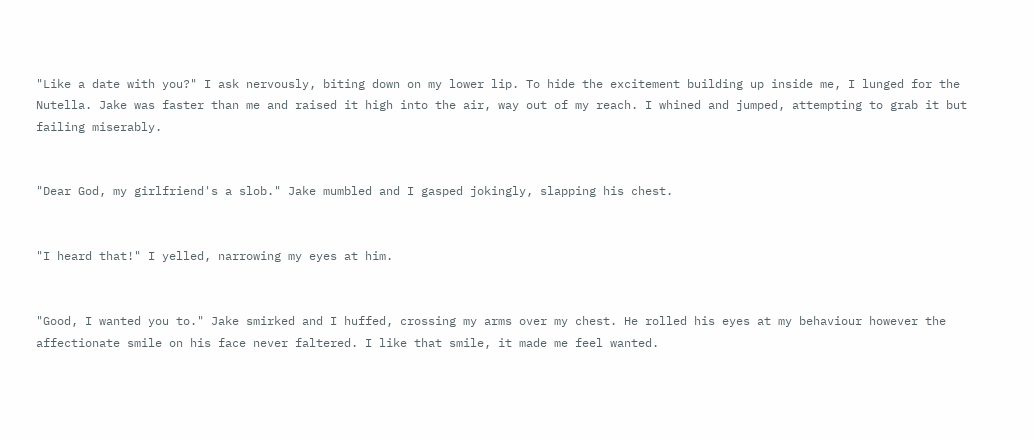"Like a date with you?" I ask nervously, biting down on my lower lip. To hide the excitement building up inside me, I lunged for the Nutella. Jake was faster than me and raised it high into the air, way out of my reach. I whined and jumped, attempting to grab it but failing miserably.


"Dear God, my girlfriend's a slob." Jake mumbled and I gasped jokingly, slapping his chest.


"I heard that!" I yelled, narrowing my eyes at him.


"Good, I wanted you to." Jake smirked and I huffed, crossing my arms over my chest. He rolled his eyes at my behaviour however the affectionate smile on his face never faltered. I like that smile, it made me feel wanted.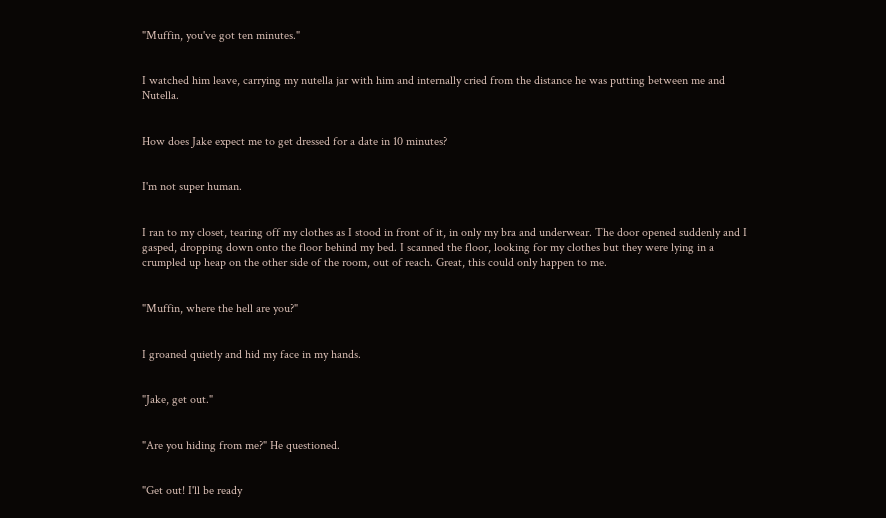"Muffin, you've got ten minutes."


I watched him leave, carrying my nutella jar with him and internally cried from the distance he was putting between me and Nutella.


How does Jake expect me to get dressed for a date in 10 minutes?


I'm not super human.


I ran to my closet, tearing off my clothes as I stood in front of it, in only my bra and underwear. The door opened suddenly and I gasped, dropping down onto the floor behind my bed. I scanned the floor, looking for my clothes but they were lying in a crumpled up heap on the other side of the room, out of reach. Great, this could only happen to me.


"Muffin, where the hell are you?"


I groaned quietly and hid my face in my hands.


"Jake, get out."


"Are you hiding from me?" He questioned.


"Get out! I'll be ready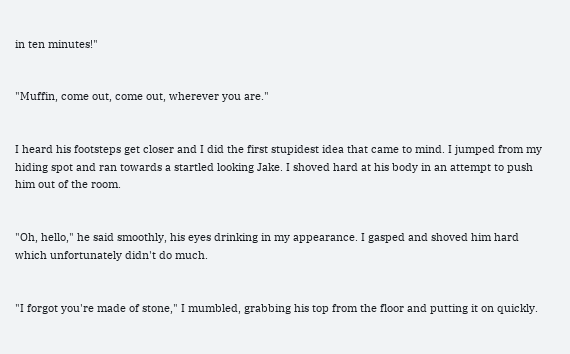in ten minutes!"


"Muffin, come out, come out, wherever you are."


I heard his footsteps get closer and I did the first stupidest idea that came to mind. I jumped from my hiding spot and ran towards a startled looking Jake. I shoved hard at his body in an attempt to push him out of the room.


"Oh, hello," he said smoothly, his eyes drinking in my appearance. I gasped and shoved him hard which unfortunately didn't do much.


"I forgot you're made of stone," I mumbled, grabbing his top from the floor and putting it on quickly.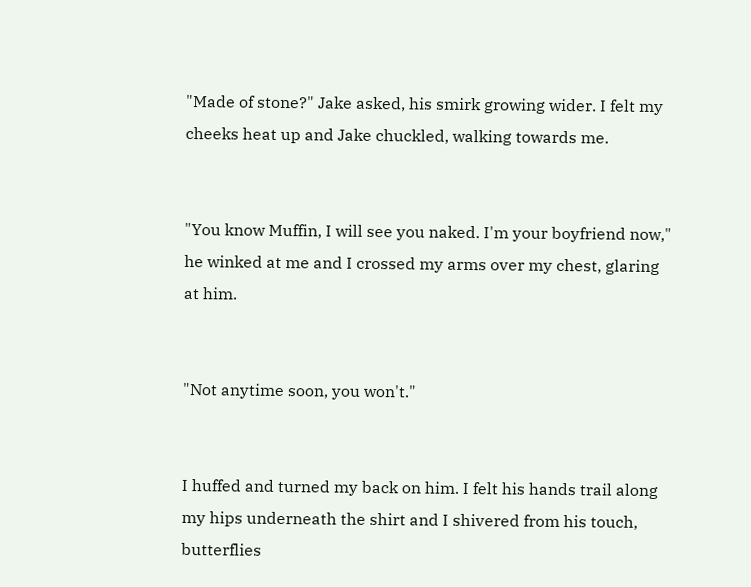"Made of stone?" Jake asked, his smirk growing wider. I felt my cheeks heat up and Jake chuckled, walking towards me.


"You know Muffin, I will see you naked. I'm your boyfriend now," he winked at me and I crossed my arms over my chest, glaring at him.


"Not anytime soon, you won't."


I huffed and turned my back on him. I felt his hands trail along my hips underneath the shirt and I shivered from his touch, butterflies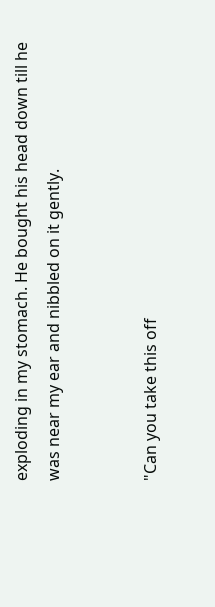exploding in my stomach. He bought his head down till he was near my ear and nibbled on it gently.


"Can you take this off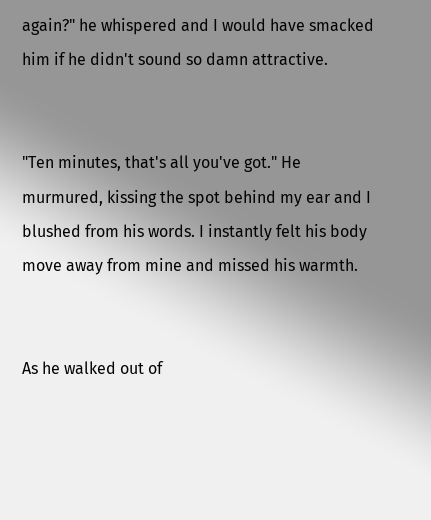again?" he whispered and I would have smacked him if he didn't sound so damn attractive.


"Ten minutes, that's all you've got." He murmured, kissing the spot behind my ear and I blushed from his words. I instantly felt his body move away from mine and missed his warmth.


As he walked out of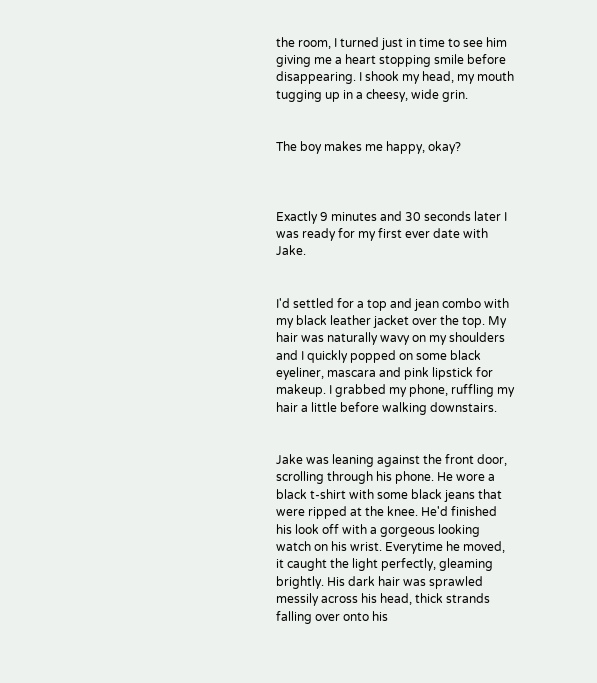the room, I turned just in time to see him giving me a heart stopping smile before disappearing. I shook my head, my mouth tugging up in a cheesy, wide grin.


The boy makes me happy, okay?



Exactly 9 minutes and 30 seconds later I was ready for my first ever date with Jake.


I'd settled for a top and jean combo with my black leather jacket over the top. My hair was naturally wavy on my shoulders and I quickly popped on some black eyeliner, mascara and pink lipstick for makeup. I grabbed my phone, ruffling my hair a little before walking downstairs.


Jake was leaning against the front door, scrolling through his phone. He wore a black t-shirt with some black jeans that were ripped at the knee. He'd finished his look off with a gorgeous looking watch on his wrist. Everytime he moved, it caught the light perfectly, gleaming brightly. His dark hair was sprawled messily across his head, thick strands falling over onto his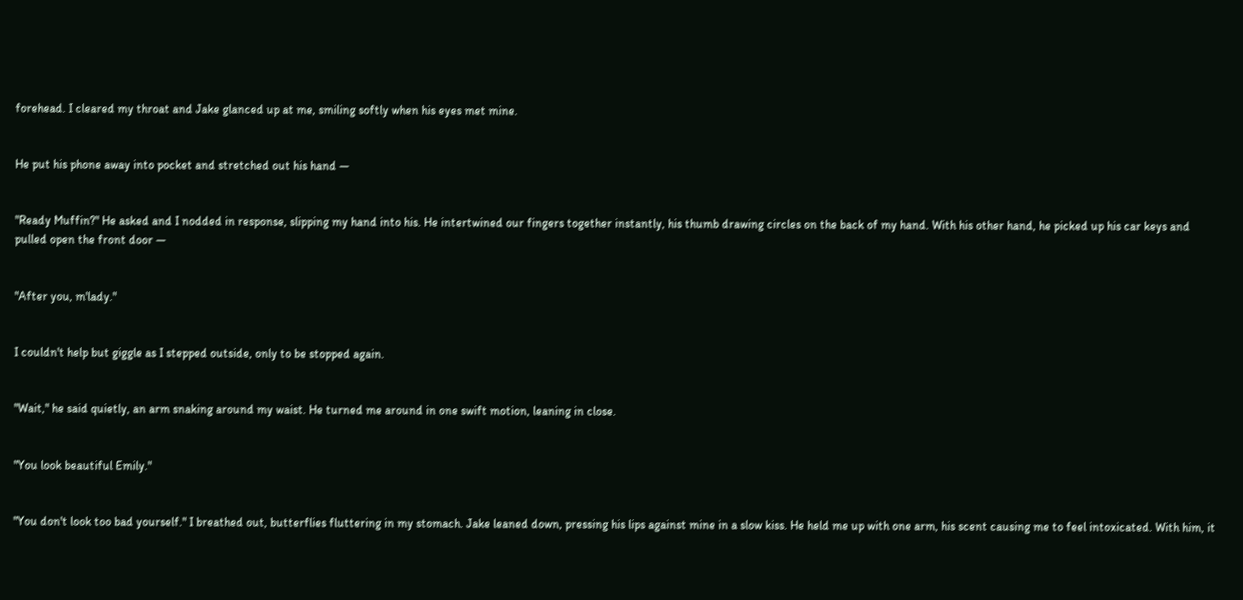forehead. I cleared my throat and Jake glanced up at me, smiling softly when his eyes met mine.


He put his phone away into pocket and stretched out his hand —


"Ready Muffin?" He asked and I nodded in response, slipping my hand into his. He intertwined our fingers together instantly, his thumb drawing circles on the back of my hand. With his other hand, he picked up his car keys and pulled open the front door —


"After you, m'lady."


I couldn't help but giggle as I stepped outside, only to be stopped again.


"Wait," he said quietly, an arm snaking around my waist. He turned me around in one swift motion, leaning in close.


"You look beautiful Emily."


"You don't look too bad yourself." I breathed out, butterflies fluttering in my stomach. Jake leaned down, pressing his lips against mine in a slow kiss. He held me up with one arm, his scent causing me to feel intoxicated. With him, it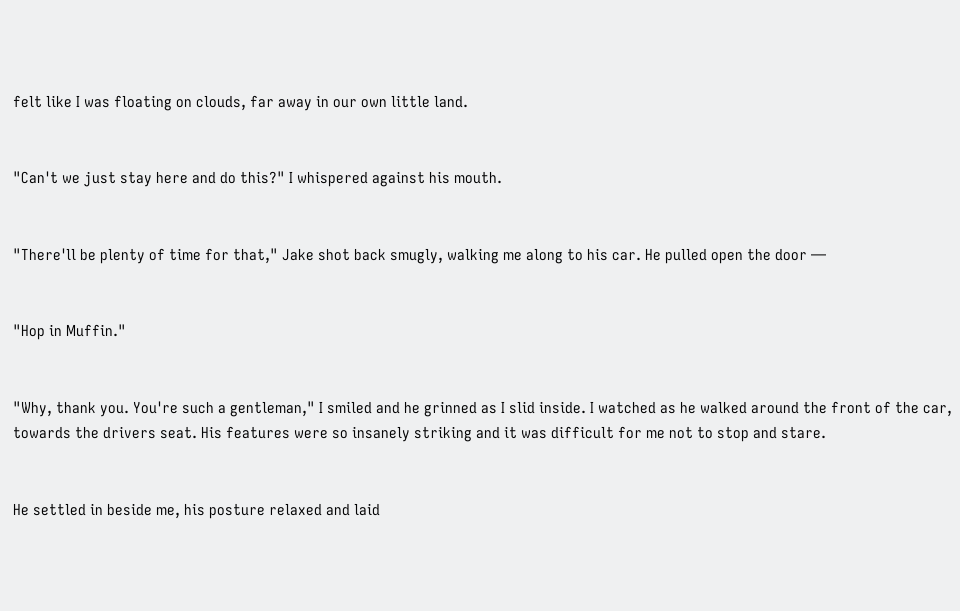felt like I was floating on clouds, far away in our own little land.


"Can't we just stay here and do this?" I whispered against his mouth.


"There'll be plenty of time for that," Jake shot back smugly, walking me along to his car. He pulled open the door —


"Hop in Muffin."


"Why, thank you. You're such a gentleman," I smiled and he grinned as I slid inside. I watched as he walked around the front of the car, towards the drivers seat. His features were so insanely striking and it was difficult for me not to stop and stare.


He settled in beside me, his posture relaxed and laid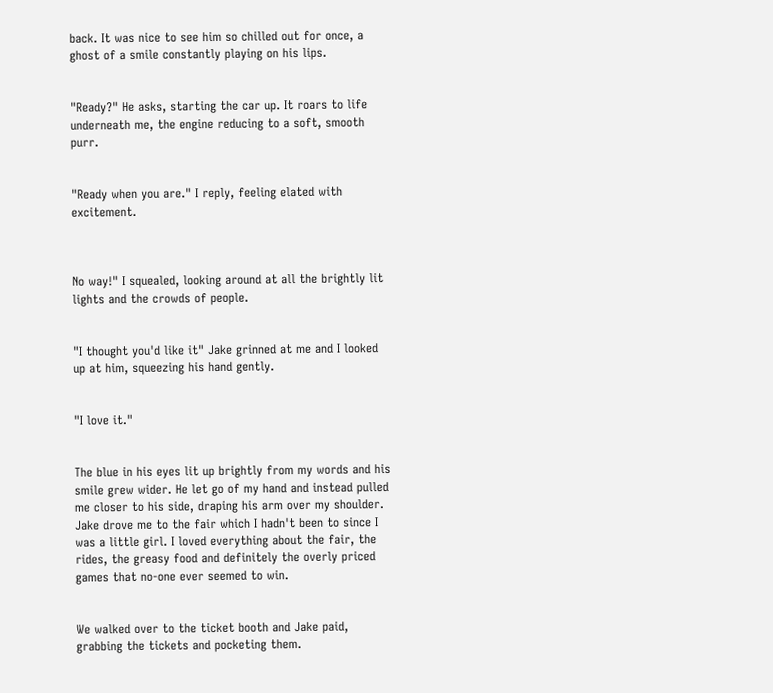back. It was nice to see him so chilled out for once, a ghost of a smile constantly playing on his lips.


"Ready?" He asks, starting the car up. It roars to life underneath me, the engine reducing to a soft, smooth purr.


"Ready when you are." I reply, feeling elated with excitement.



No way!" I squealed, looking around at all the brightly lit lights and the crowds of people.


"I thought you'd like it" Jake grinned at me and I looked up at him, squeezing his hand gently.


"I love it."


The blue in his eyes lit up brightly from my words and his smile grew wider. He let go of my hand and instead pulled me closer to his side, draping his arm over my shoulder. Jake drove me to the fair which I hadn't been to since I was a little girl. I loved everything about the fair, the rides, the greasy food and definitely the overly priced games that no-one ever seemed to win.


We walked over to the ticket booth and Jake paid, grabbing the tickets and pocketing them.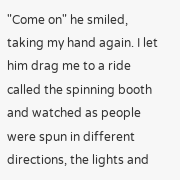"Come on" he smiled, taking my hand again. I let him drag me to a ride called the spinning booth and watched as people were spun in different directions, the lights and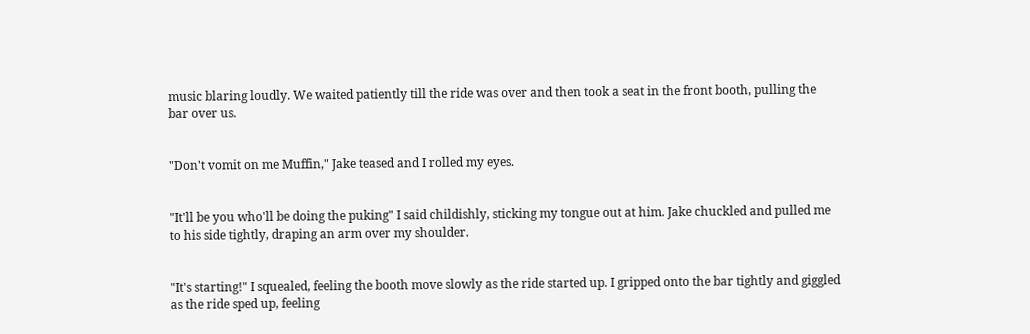music blaring loudly. We waited patiently till the ride was over and then took a seat in the front booth, pulling the bar over us.


"Don't vomit on me Muffin," Jake teased and I rolled my eyes.


"It'll be you who'll be doing the puking" I said childishly, sticking my tongue out at him. Jake chuckled and pulled me to his side tightly, draping an arm over my shoulder.


"It's starting!" I squealed, feeling the booth move slowly as the ride started up. I gripped onto the bar tightly and giggled as the ride sped up, feeling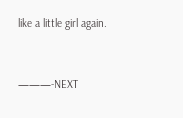like a little girl again.


———-NEXT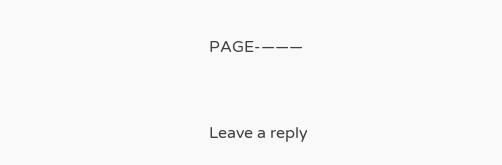PAGE-———


Leave a reply